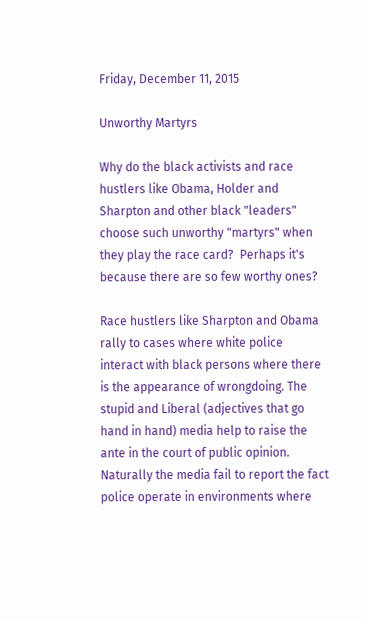Friday, December 11, 2015

Unworthy Martyrs

Why do the black activists and race hustlers like Obama, Holder and Sharpton and other black "leaders" choose such unworthy "martyrs" when they play the race card?  Perhaps it's because there are so few worthy ones?

Race hustlers like Sharpton and Obama rally to cases where white police interact with black persons where there is the appearance of wrongdoing. The stupid and Liberal (adjectives that go hand in hand) media help to raise the ante in the court of public opinion. Naturally the media fail to report the fact police operate in environments where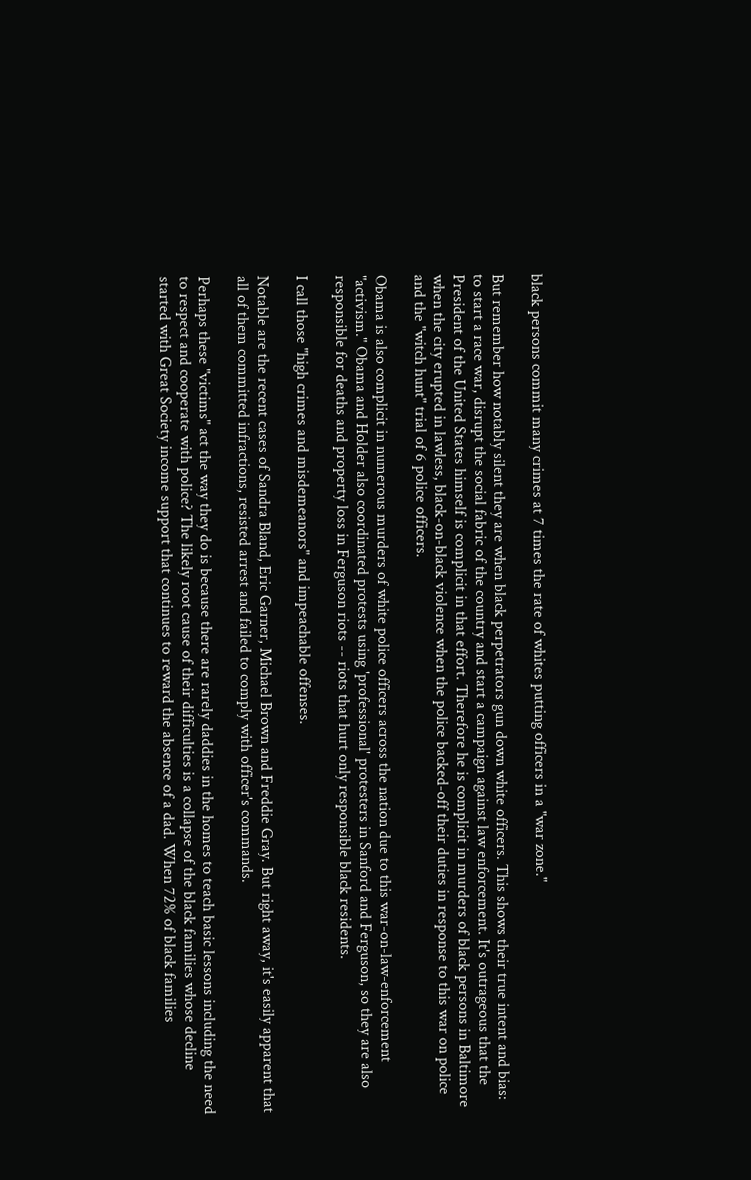black persons commit many crimes at 7 times the rate of whites putting officers in a "war zone."

But remember how notably silent they are when black perpetrators gun down white officers. This shows their true intent and bias: to start a race war, disrupt the social fabric of the country and start a campaign against law enforcement. It's outrageous that the President of the United States himself is complicit in that effort. Therefore he is complicit in murders of black persons in Baltimore when the city erupted in lawless, black-on-black violence when the police backed-off their duties in response to this war on police and the "witch hunt" trial of 6 police officers.

Obama is also complicit in numerous murders of white police officers across the nation due to this war-on-law-enforcement "activism." Obama and Holder also coordinated protests using 'professional' protesters in Sanford and Ferguson, so they are also responsible for deaths and property loss in Ferguson riots -- riots that hurt only responsible black residents.

I call those "high crimes and misdemeanors" and impeachable offenses.

Notable are the recent cases of Sandra Bland, Eric Garner, Michael Brown and Freddie Gray. But right away, it's easily apparent that all of them committed infractions, resisted arrest and failed to comply with officer's commands.

Perhaps these "victims" act the way they do is because there are rarely daddies in the homes to teach basic lessons including the need to respect and cooperate with police? The likely root cause of their difficulties is a collapse of the black families whose decline started with Great Society income support that continues to reward the absence of a dad. When 72% of black families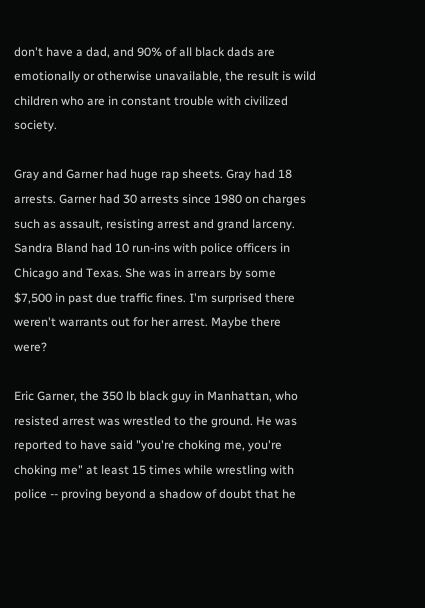don't have a dad, and 90% of all black dads are emotionally or otherwise unavailable, the result is wild children who are in constant trouble with civilized society.

Gray and Garner had huge rap sheets. Gray had 18 arrests. Garner had 30 arrests since 1980 on charges such as assault, resisting arrest and grand larceny. Sandra Bland had 10 run-ins with police officers in Chicago and Texas. She was in arrears by some $7,500 in past due traffic fines. I'm surprised there weren't warrants out for her arrest. Maybe there were?

Eric Garner, the 350 lb black guy in Manhattan, who resisted arrest was wrestled to the ground. He was reported to have said "you're choking me, you're choking me" at least 15 times while wrestling with police -- proving beyond a shadow of doubt that he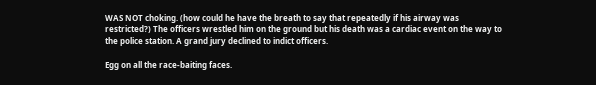WAS NOT choking. (how could he have the breath to say that repeatedly if his airway was restricted?) The officers wrestled him on the ground but his death was a cardiac event on the way to the police station. A grand jury declined to indict officers.

Egg on all the race-baiting faces.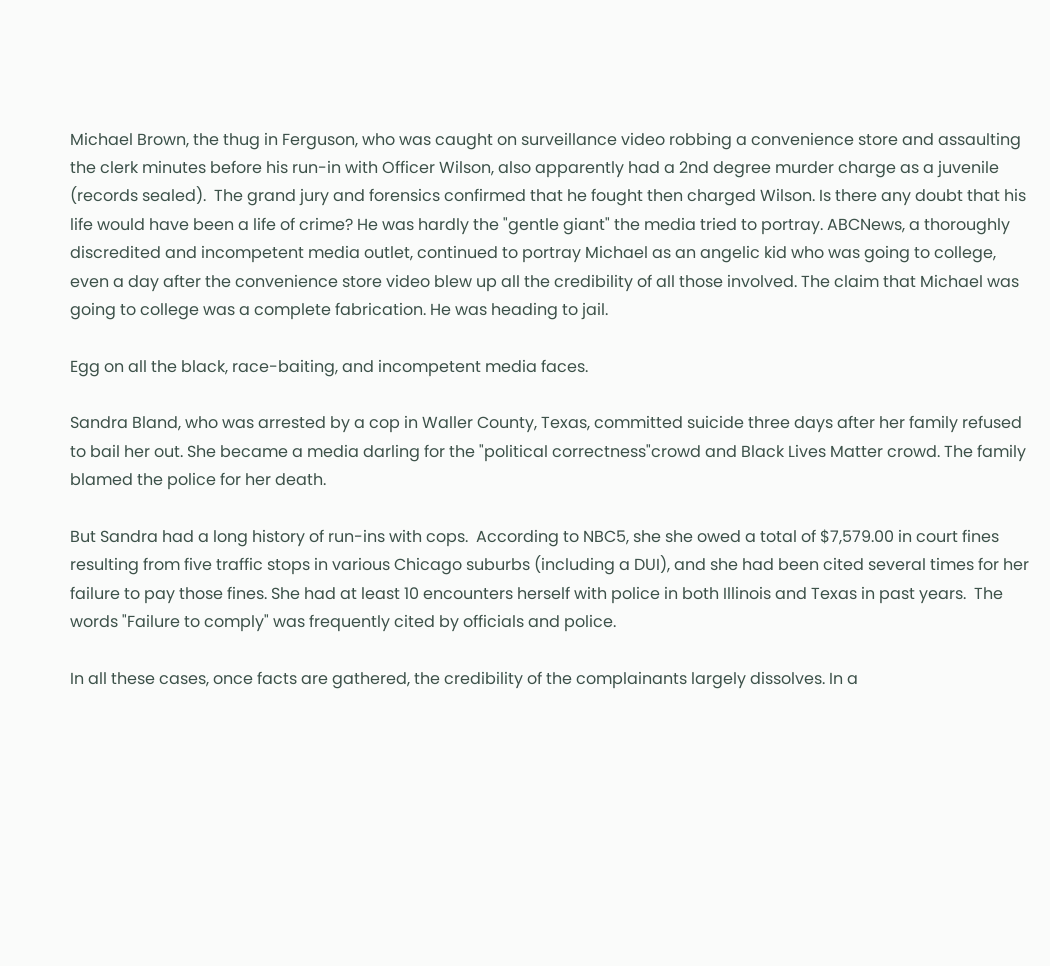Michael Brown, the thug in Ferguson, who was caught on surveillance video robbing a convenience store and assaulting the clerk minutes before his run-in with Officer Wilson, also apparently had a 2nd degree murder charge as a juvenile (records sealed).  The grand jury and forensics confirmed that he fought then charged Wilson. Is there any doubt that his life would have been a life of crime? He was hardly the "gentle giant" the media tried to portray. ABCNews, a thoroughly discredited and incompetent media outlet, continued to portray Michael as an angelic kid who was going to college, even a day after the convenience store video blew up all the credibility of all those involved. The claim that Michael was going to college was a complete fabrication. He was heading to jail.

Egg on all the black, race-baiting, and incompetent media faces.

Sandra Bland, who was arrested by a cop in Waller County, Texas, committed suicide three days after her family refused to bail her out. She became a media darling for the "political correctness"crowd and Black Lives Matter crowd. The family blamed the police for her death.

But Sandra had a long history of run-ins with cops.  According to NBC5, she she owed a total of $7,579.00 in court fines resulting from five traffic stops in various Chicago suburbs (including a DUI), and she had been cited several times for her failure to pay those fines. She had at least 10 encounters herself with police in both Illinois and Texas in past years.  The words "Failure to comply" was frequently cited by officials and police.

In all these cases, once facts are gathered, the credibility of the complainants largely dissolves. In a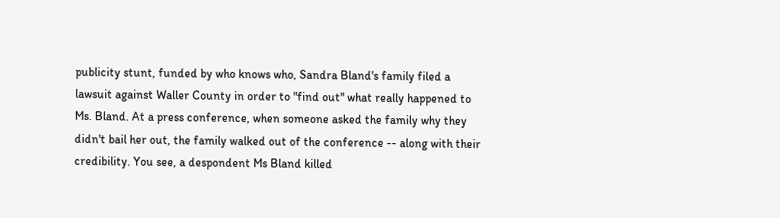publicity stunt, funded by who knows who, Sandra Bland's family filed a lawsuit against Waller County in order to "find out" what really happened to Ms. Bland. At a press conference, when someone asked the family why they didn't bail her out, the family walked out of the conference -- along with their credibility. You see, a despondent Ms Bland killed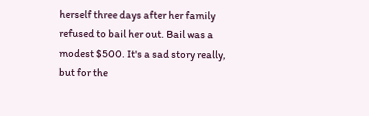herself three days after her family refused to bail her out. Bail was a modest $500. It's a sad story really, but for the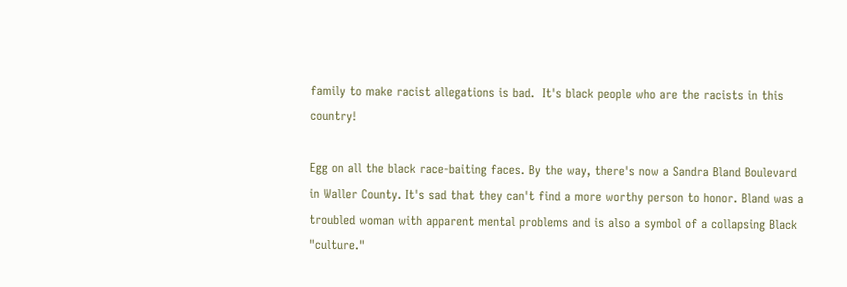family to make racist allegations is bad.  It's black people who are the racists in this country!

Egg on all the black race-baiting faces. By the way, there's now a Sandra Bland Boulevard in Waller County. It's sad that they can't find a more worthy person to honor. Bland was a troubled woman with apparent mental problems and is also a symbol of a collapsing Black "culture."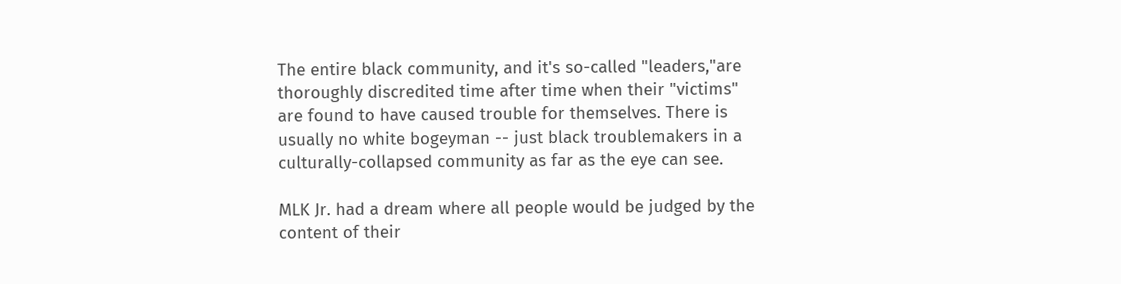The entire black community, and it's so-called "leaders,"are thoroughly discredited time after time when their "victims" are found to have caused trouble for themselves. There is usually no white bogeyman -- just black troublemakers in a culturally-collapsed community as far as the eye can see.

MLK Jr. had a dream where all people would be judged by the content of their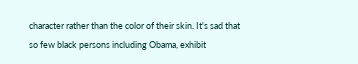character rather than the color of their skin. It's sad that so few black persons including Obama, exhibit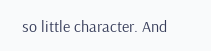so little character. And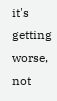it's getting worse, not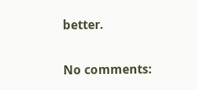better.

No comments: